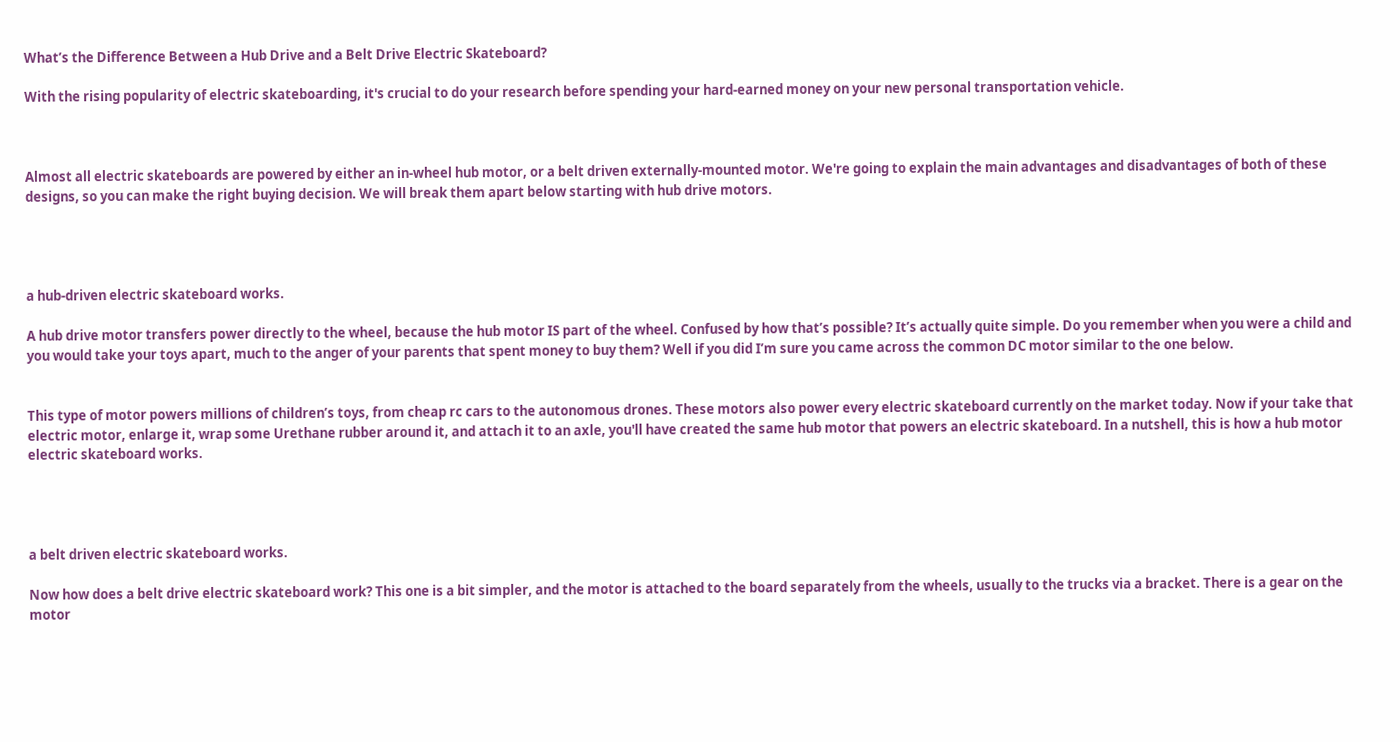What’s the Difference Between a Hub Drive and a Belt Drive Electric Skateboard?

With the rising popularity of electric skateboarding, it's crucial to do your research before spending your hard-earned money on your new personal transportation vehicle.



Almost all electric skateboards are powered by either an in-wheel hub motor, or a belt driven externally-mounted motor. We're going to explain the main advantages and disadvantages of both of these designs, so you can make the right buying decision. We will break them apart below starting with hub drive motors.




a hub-driven electric skateboard works.

A hub drive motor transfers power directly to the wheel, because the hub motor IS part of the wheel. Confused by how that’s possible? It’s actually quite simple. Do you remember when you were a child and you would take your toys apart, much to the anger of your parents that spent money to buy them? Well if you did I’m sure you came across the common DC motor similar to the one below.


This type of motor powers millions of children’s toys, from cheap rc cars to the autonomous drones. These motors also power every electric skateboard currently on the market today. Now if your take that electric motor, enlarge it, wrap some Urethane rubber around it, and attach it to an axle, you'll have created the same hub motor that powers an electric skateboard. In a nutshell, this is how a hub motor electric skateboard works.




a belt driven electric skateboard works.

Now how does a belt drive electric skateboard work? This one is a bit simpler, and the motor is attached to the board separately from the wheels, usually to the trucks via a bracket. There is a gear on the motor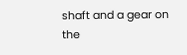shaft and a gear on the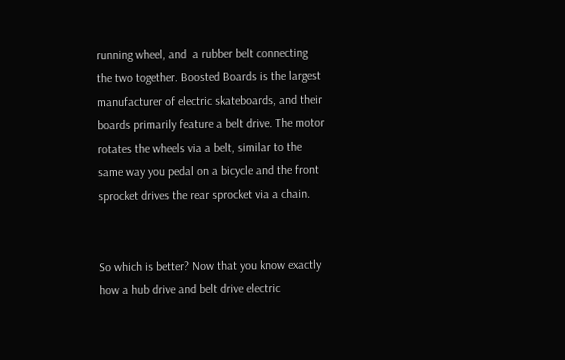running wheel, and  a rubber belt connecting the two together. Boosted Boards is the largest manufacturer of electric skateboards, and their boards primarily feature a belt drive. The motor rotates the wheels via a belt, similar to the same way you pedal on a bicycle and the front sprocket drives the rear sprocket via a chain.


So which is better? Now that you know exactly how a hub drive and belt drive electric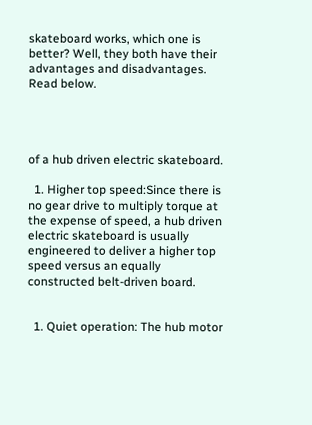skateboard works, which one is better? Well, they both have their advantages and disadvantages. Read below.




of a hub driven electric skateboard.

  1. Higher top speed:Since there is no gear drive to multiply torque at the expense of speed, a hub driven electric skateboard is usually engineered to deliver a higher top speed versus an equally constructed belt-driven board.


  1. Quiet operation: The hub motor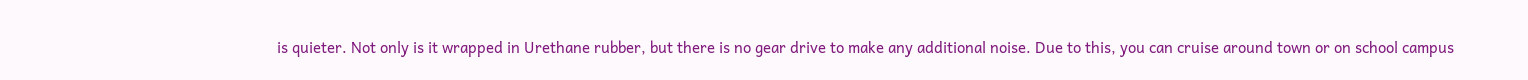is quieter. Not only is it wrapped in Urethane rubber, but there is no gear drive to make any additional noise. Due to this, you can cruise around town or on school campus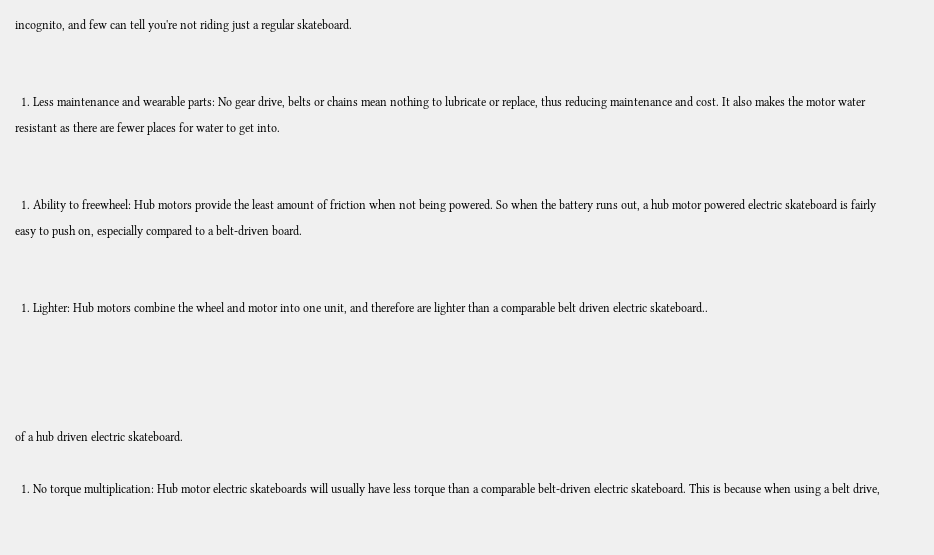incognito, and few can tell you're not riding just a regular skateboard.


  1. Less maintenance and wearable parts: No gear drive, belts or chains mean nothing to lubricate or replace, thus reducing maintenance and cost. It also makes the motor water resistant as there are fewer places for water to get into.


  1. Ability to freewheel: Hub motors provide the least amount of friction when not being powered. So when the battery runs out, a hub motor powered electric skateboard is fairly easy to push on, especially compared to a belt-driven board.


  1. Lighter: Hub motors combine the wheel and motor into one unit, and therefore are lighter than a comparable belt driven electric skateboard..




of a hub driven electric skateboard.

  1. No torque multiplication: Hub motor electric skateboards will usually have less torque than a comparable belt-driven electric skateboard. This is because when using a belt drive,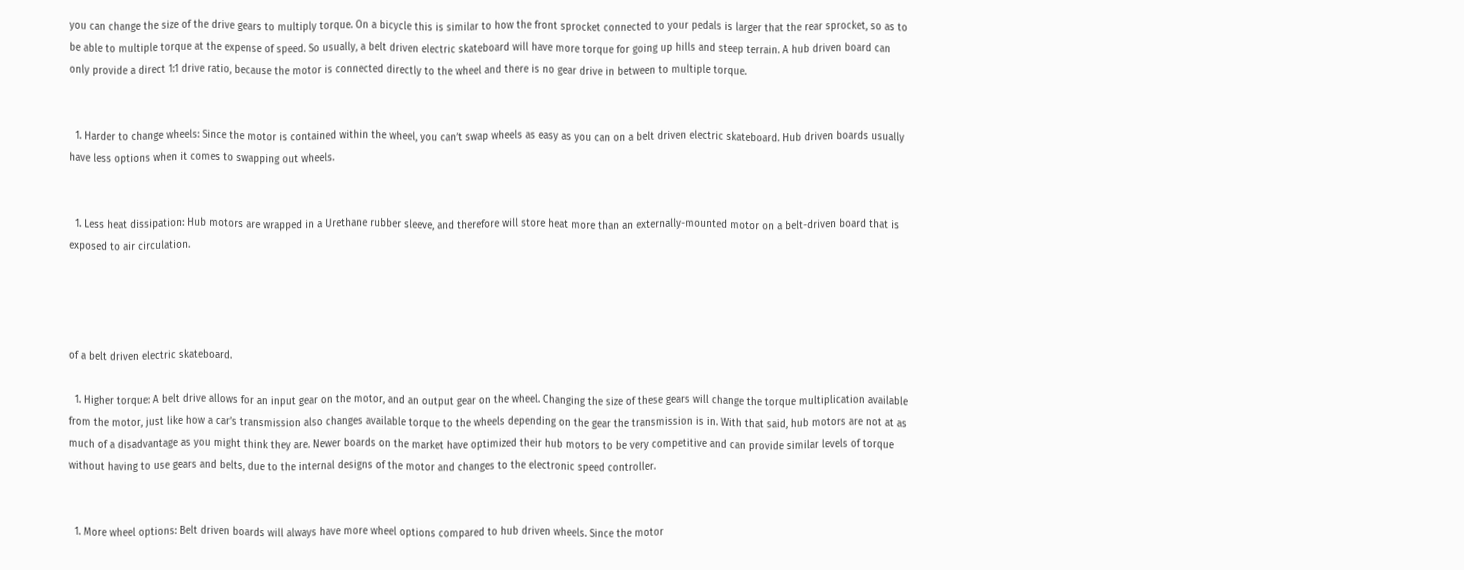you can change the size of the drive gears to multiply torque. On a bicycle this is similar to how the front sprocket connected to your pedals is larger that the rear sprocket, so as to be able to multiple torque at the expense of speed. So usually, a belt driven electric skateboard will have more torque for going up hills and steep terrain. A hub driven board can only provide a direct 1:1 drive ratio, because the motor is connected directly to the wheel and there is no gear drive in between to multiple torque.


  1. Harder to change wheels: Since the motor is contained within the wheel, you can’t swap wheels as easy as you can on a belt driven electric skateboard. Hub driven boards usually have less options when it comes to swapping out wheels.


  1. Less heat dissipation: Hub motors are wrapped in a Urethane rubber sleeve, and therefore will store heat more than an externally-mounted motor on a belt-driven board that is exposed to air circulation.




of a belt driven electric skateboard.

  1. Higher torque: A belt drive allows for an input gear on the motor, and an output gear on the wheel. Changing the size of these gears will change the torque multiplication available from the motor, just like how a car’s transmission also changes available torque to the wheels depending on the gear the transmission is in. With that said, hub motors are not at as much of a disadvantage as you might think they are. Newer boards on the market have optimized their hub motors to be very competitive and can provide similar levels of torque without having to use gears and belts, due to the internal designs of the motor and changes to the electronic speed controller.


  1. More wheel options: Belt driven boards will always have more wheel options compared to hub driven wheels. Since the motor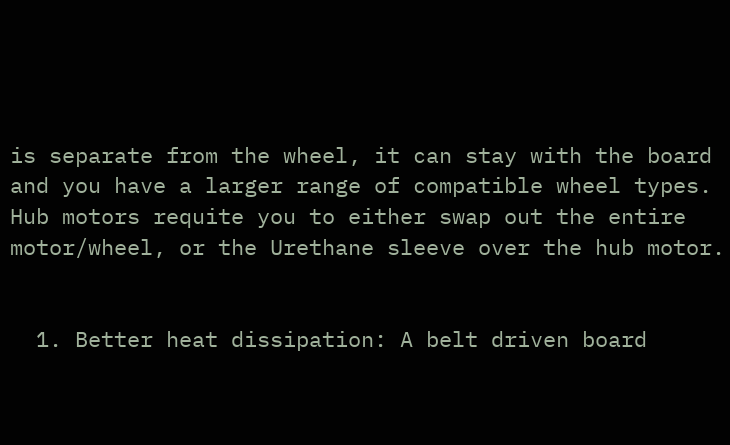is separate from the wheel, it can stay with the board and you have a larger range of compatible wheel types. Hub motors requite you to either swap out the entire motor/wheel, or the Urethane sleeve over the hub motor.


  1. Better heat dissipation: A belt driven board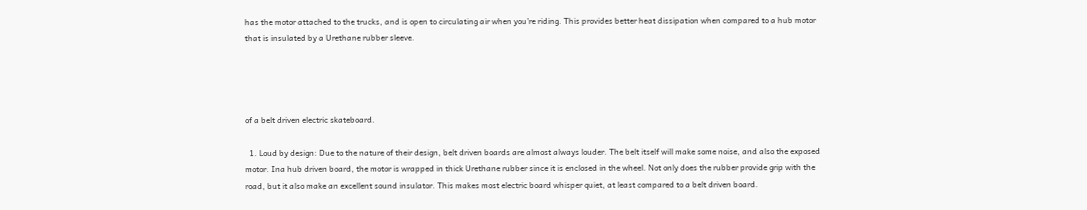has the motor attached to the trucks, and is open to circulating air when you’re riding. This provides better heat dissipation when compared to a hub motor that is insulated by a Urethane rubber sleeve.




of a belt driven electric skateboard.

  1. Loud by design: Due to the nature of their design, belt driven boards are almost always louder. The belt itself will make some noise, and also the exposed motor. Ina hub driven board, the motor is wrapped in thick Urethane rubber since it is enclosed in the wheel. Not only does the rubber provide grip with the road, but it also make an excellent sound insulator. This makes most electric board whisper quiet, at least compared to a belt driven board.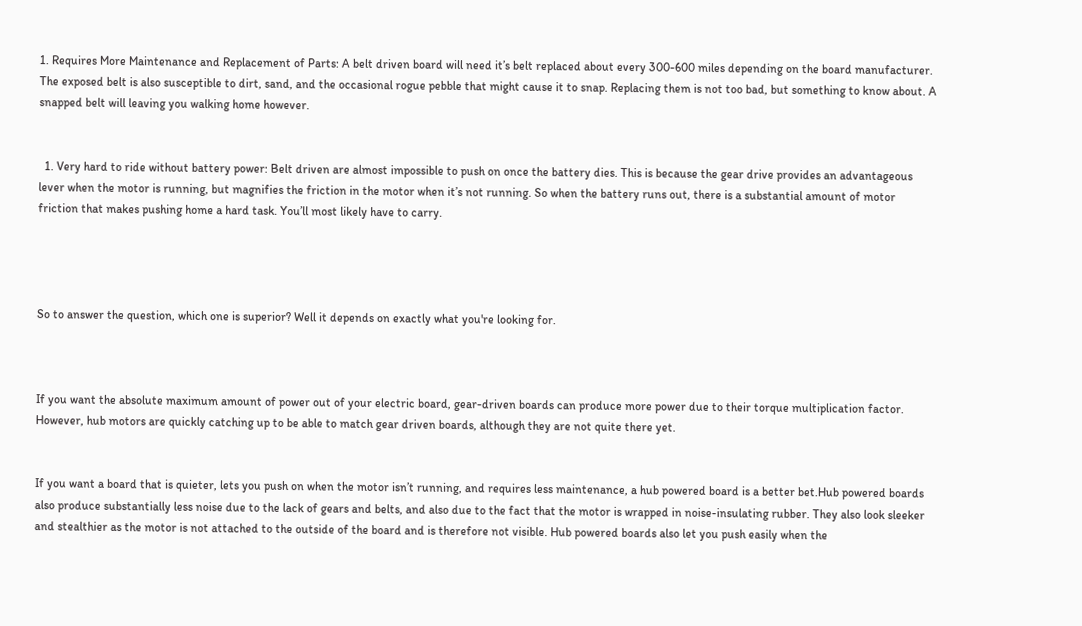1. Requires More Maintenance and Replacement of Parts: A belt driven board will need it’s belt replaced about every 300-600 miles depending on the board manufacturer. The exposed belt is also susceptible to dirt, sand, and the occasional rogue pebble that might cause it to snap. Replacing them is not too bad, but something to know about. A snapped belt will leaving you walking home however.


  1. Very hard to ride without battery power: Belt driven are almost impossible to push on once the battery dies. This is because the gear drive provides an advantageous lever when the motor is running, but magnifies the friction in the motor when it’s not running. So when the battery runs out, there is a substantial amount of motor friction that makes pushing home a hard task. You’ll most likely have to carry.




So to answer the question, which one is superior? Well it depends on exactly what you're looking for.



If you want the absolute maximum amount of power out of your electric board, gear-driven boards can produce more power due to their torque multiplication factor. However, hub motors are quickly catching up to be able to match gear driven boards, although they are not quite there yet.


If you want a board that is quieter, lets you push on when the motor isn’t running, and requires less maintenance, a hub powered board is a better bet.Hub powered boards also produce substantially less noise due to the lack of gears and belts, and also due to the fact that the motor is wrapped in noise-insulating rubber. They also look sleeker and stealthier as the motor is not attached to the outside of the board and is therefore not visible. Hub powered boards also let you push easily when the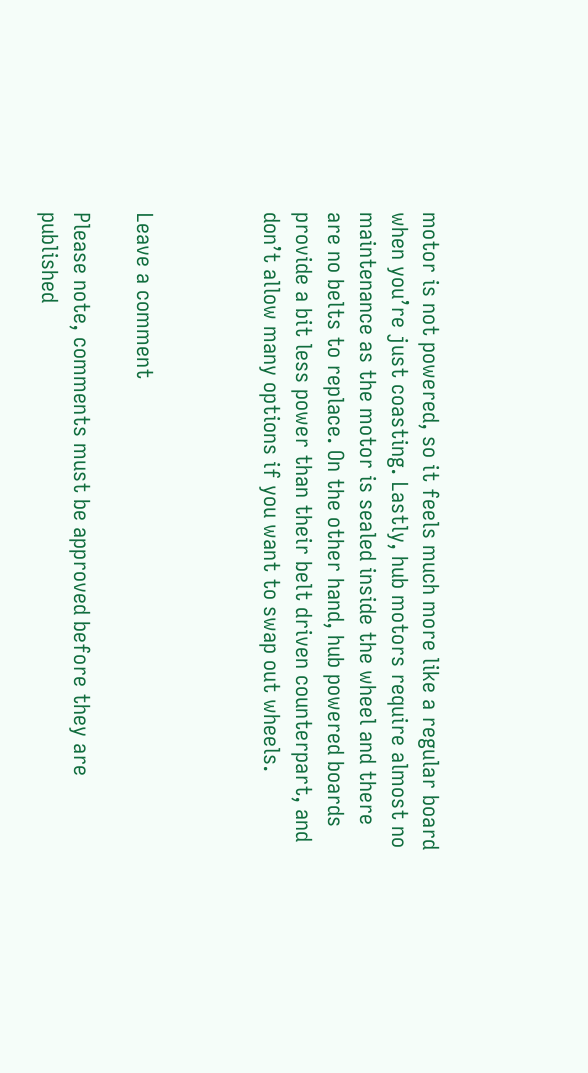motor is not powered, so it feels much more like a regular board when you’re just coasting. Lastly, hub motors require almost no maintenance as the motor is sealed inside the wheel and there are no belts to replace. On the other hand, hub powered boards provide a bit less power than their belt driven counterpart, and don’t allow many options if you want to swap out wheels.



Leave a comment

Please note, comments must be approved before they are published